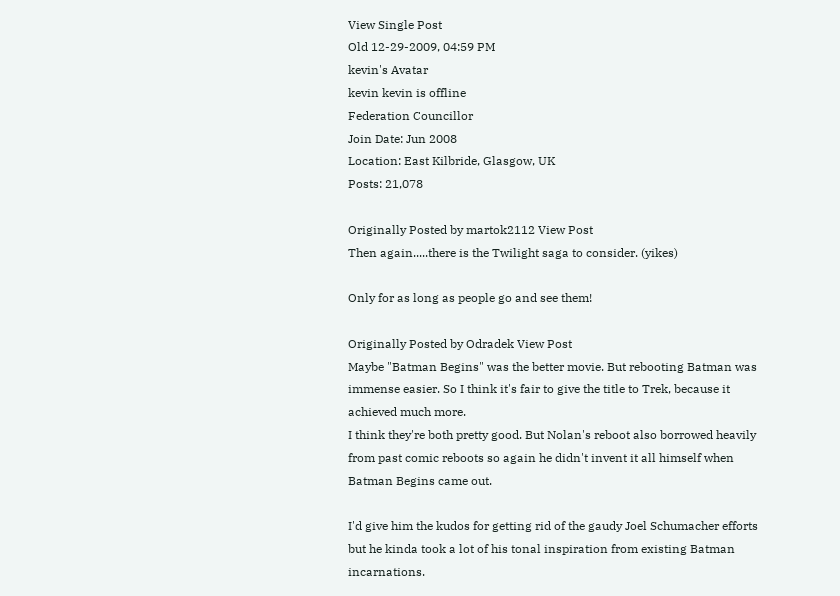View Single Post
Old 12-29-2009, 04:59 PM
kevin's Avatar
kevin kevin is offline
Federation Councillor
Join Date: Jun 2008
Location: East Kilbride, Glasgow, UK
Posts: 21,078

Originally Posted by martok2112 View Post
Then again.....there is the Twilight saga to consider. (yikes)

Only for as long as people go and see them!

Originally Posted by Odradek View Post
Maybe "Batman Begins" was the better movie. But rebooting Batman was immense easier. So I think it's fair to give the title to Trek, because it achieved much more.
I think they're both pretty good. But Nolan's reboot also borrowed heavily from past comic reboots so again he didn't invent it all himself when Batman Begins came out.

I'd give him the kudos for getting rid of the gaudy Joel Schumacher efforts but he kinda took a lot of his tonal inspiration from existing Batman incarnations.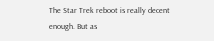The Star Trek reboot is really decent enough. But as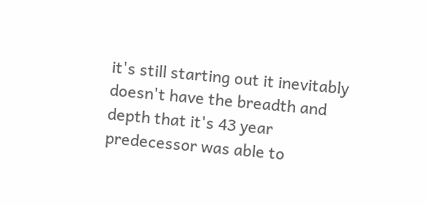it's still starting out it inevitably doesn't have the breadth and depth that it's 43 year predecessor was able to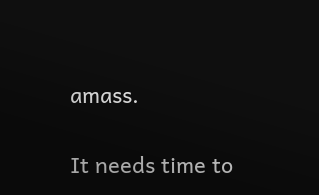amass.

It needs time to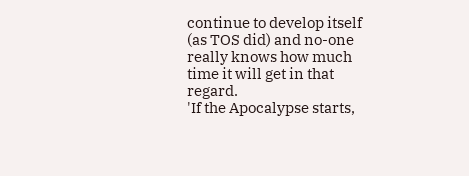continue to develop itself (as TOS did) and no-one really knows how much time it will get in that regard.
'If the Apocalypse starts,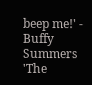beep me!' - Buffy Summers
'The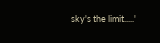sky's the limit.....'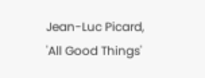Jean-Luc Picard, 'All Good Things'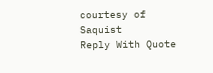courtesy of Saquist
Reply With Quote